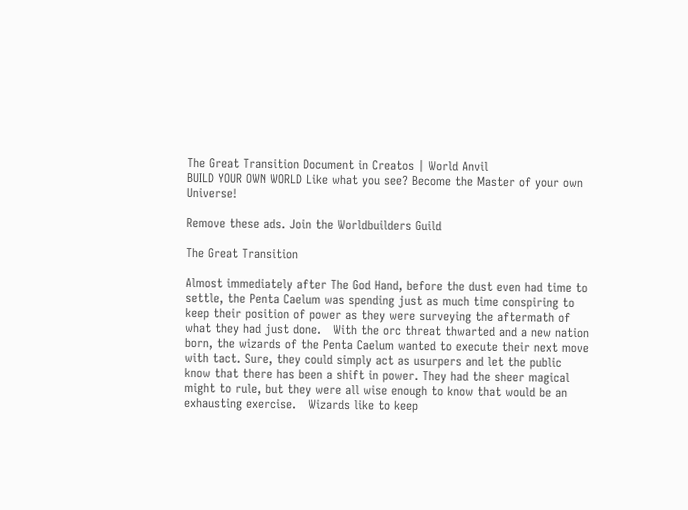The Great Transition Document in Creatos | World Anvil
BUILD YOUR OWN WORLD Like what you see? Become the Master of your own Universe!

Remove these ads. Join the Worldbuilders Guild

The Great Transition

Almost immediately after The God Hand, before the dust even had time to settle, the Penta Caelum was spending just as much time conspiring to keep their position of power as they were surveying the aftermath of what they had just done.   With the orc threat thwarted and a new nation born, the wizards of the Penta Caelum wanted to execute their next move with tact. Sure, they could simply act as usurpers and let the public know that there has been a shift in power. They had the sheer magical might to rule, but they were all wise enough to know that would be an exhausting exercise.   Wizards like to keep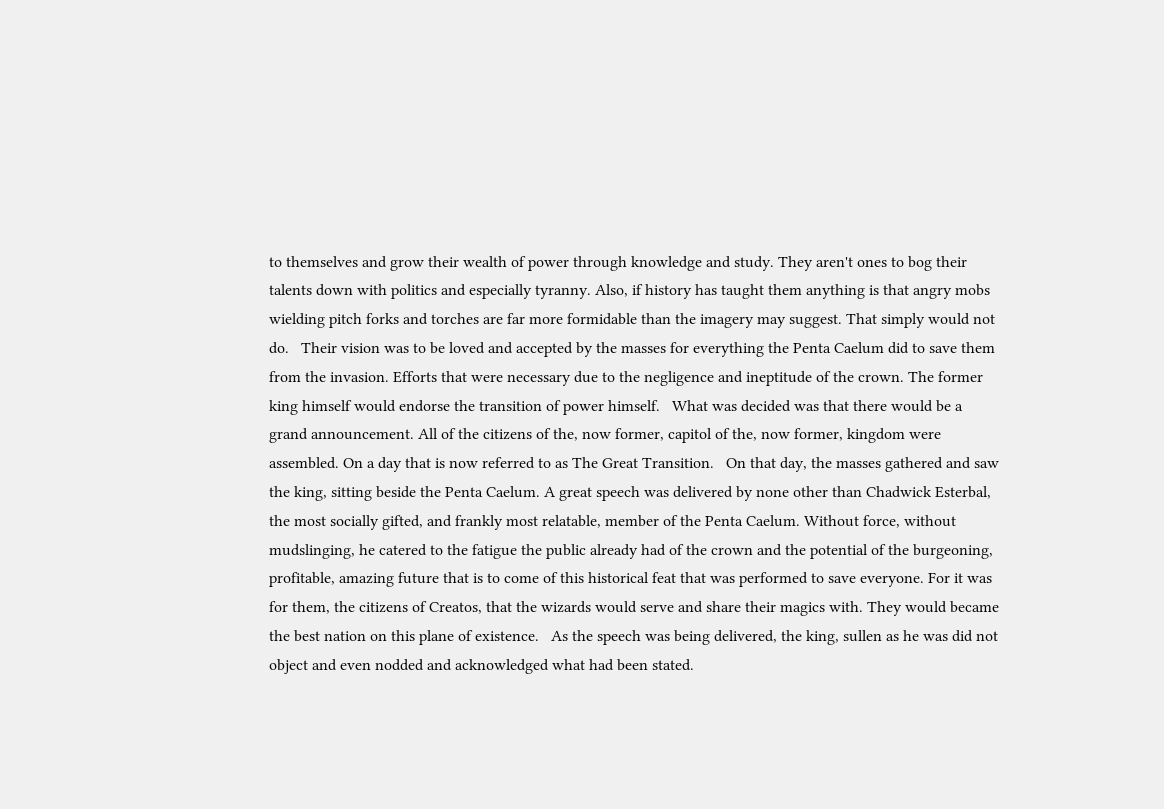to themselves and grow their wealth of power through knowledge and study. They aren't ones to bog their talents down with politics and especially tyranny. Also, if history has taught them anything is that angry mobs wielding pitch forks and torches are far more formidable than the imagery may suggest. That simply would not do.   Their vision was to be loved and accepted by the masses for everything the Penta Caelum did to save them from the invasion. Efforts that were necessary due to the negligence and ineptitude of the crown. The former king himself would endorse the transition of power himself.   What was decided was that there would be a grand announcement. All of the citizens of the, now former, capitol of the, now former, kingdom were assembled. On a day that is now referred to as The Great Transition.   On that day, the masses gathered and saw the king, sitting beside the Penta Caelum. A great speech was delivered by none other than Chadwick Esterbal, the most socially gifted, and frankly most relatable, member of the Penta Caelum. Without force, without mudslinging, he catered to the fatigue the public already had of the crown and the potential of the burgeoning, profitable, amazing future that is to come of this historical feat that was performed to save everyone. For it was for them, the citizens of Creatos, that the wizards would serve and share their magics with. They would became the best nation on this plane of existence.   As the speech was being delivered, the king, sullen as he was did not object and even nodded and acknowledged what had been stated.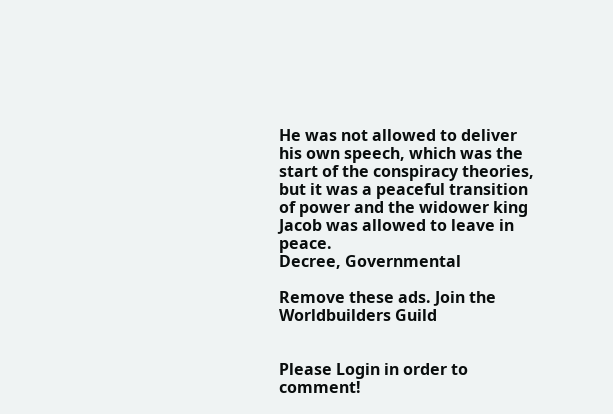He was not allowed to deliver his own speech, which was the start of the conspiracy theories, but it was a peaceful transition of power and the widower king Jacob was allowed to leave in peace.
Decree, Governmental

Remove these ads. Join the Worldbuilders Guild


Please Login in order to comment!